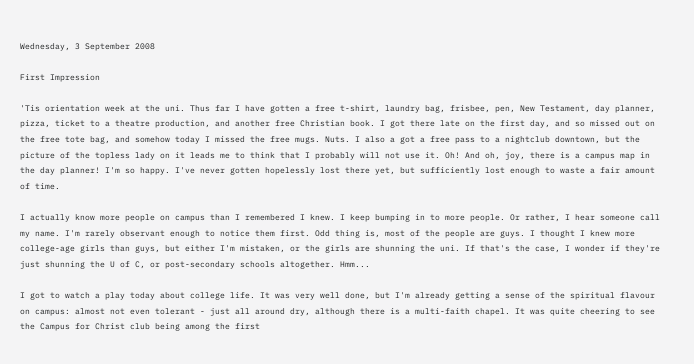Wednesday, 3 September 2008

First Impression

'Tis orientation week at the uni. Thus far I have gotten a free t-shirt, laundry bag, frisbee, pen, New Testament, day planner, pizza, ticket to a theatre production, and another free Christian book. I got there late on the first day, and so missed out on the free tote bag, and somehow today I missed the free mugs. Nuts. I also a got a free pass to a nightclub downtown, but the picture of the topless lady on it leads me to think that I probably will not use it. Oh! And oh, joy, there is a campus map in the day planner! I'm so happy. I've never gotten hopelessly lost there yet, but sufficiently lost enough to waste a fair amount of time.

I actually know more people on campus than I remembered I knew. I keep bumping in to more people. Or rather, I hear someone call my name. I'm rarely observant enough to notice them first. Odd thing is, most of the people are guys. I thought I knew more college-age girls than guys, but either I'm mistaken, or the girls are shunning the uni. If that's the case, I wonder if they're just shunning the U of C, or post-secondary schools altogether. Hmm...

I got to watch a play today about college life. It was very well done, but I'm already getting a sense of the spiritual flavour on campus: almost not even tolerant - just all around dry, although there is a multi-faith chapel. It was quite cheering to see the Campus for Christ club being among the first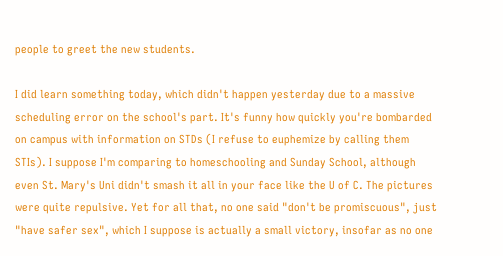people to greet the new students.

I did learn something today, which didn't happen yesterday due to a massive scheduling error on the school's part. It's funny how quickly you're bombarded on campus with information on STDs (I refuse to euphemize by calling them STIs). I suppose I'm comparing to homeschooling and Sunday School, although even St. Mary's Uni didn't smash it all in your face like the U of C. The pictures were quite repulsive. Yet for all that, no one said "don't be promiscuous", just "have safer sex", which I suppose is actually a small victory, insofar as no one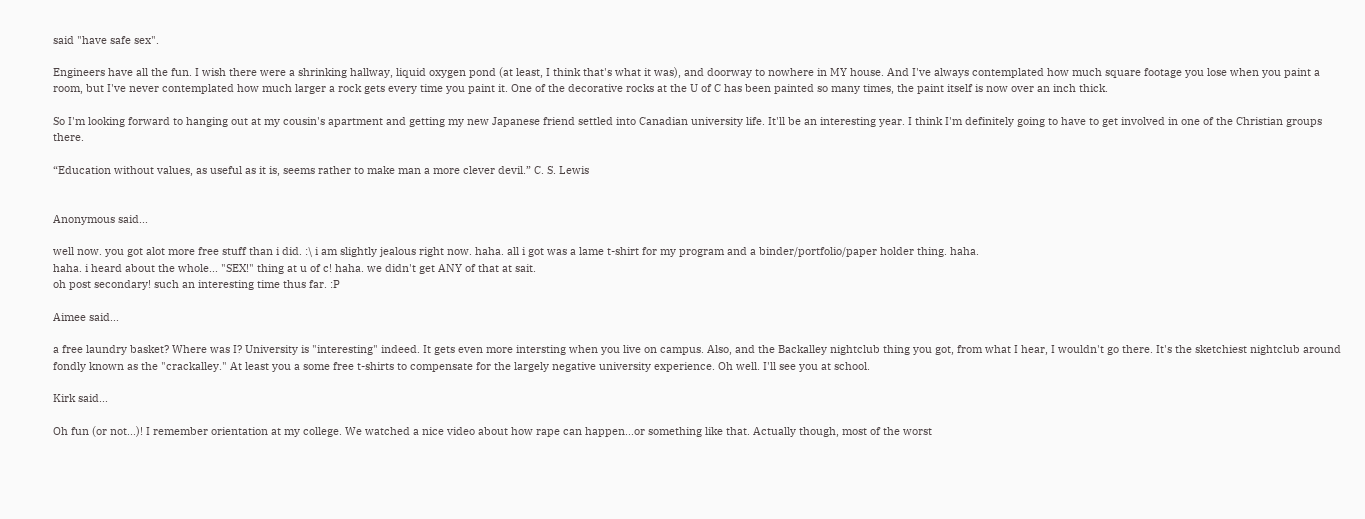said "have safe sex".

Engineers have all the fun. I wish there were a shrinking hallway, liquid oxygen pond (at least, I think that's what it was), and doorway to nowhere in MY house. And I've always contemplated how much square footage you lose when you paint a room, but I've never contemplated how much larger a rock gets every time you paint it. One of the decorative rocks at the U of C has been painted so many times, the paint itself is now over an inch thick.

So I'm looking forward to hanging out at my cousin's apartment and getting my new Japanese friend settled into Canadian university life. It'll be an interesting year. I think I'm definitely going to have to get involved in one of the Christian groups there.

“Education without values, as useful as it is, seems rather to make man a more clever devil.” C. S. Lewis


Anonymous said...

well now. you got alot more free stuff than i did. :\ i am slightly jealous right now. haha. all i got was a lame t-shirt for my program and a binder/portfolio/paper holder thing. haha.
haha. i heard about the whole... "SEX!" thing at u of c! haha. we didn't get ANY of that at sait.
oh post secondary! such an interesting time thus far. :P

Aimee said...

a free laundry basket? Where was I? University is "interesting" indeed. It gets even more intersting when you live on campus. Also, and the Backalley nightclub thing you got, from what I hear, I wouldn't go there. It's the sketchiest nightclub around fondly known as the "crackalley." At least you a some free t-shirts to compensate for the largely negative university experience. Oh well. I'll see you at school.

Kirk said...

Oh fun (or not...)! I remember orientation at my college. We watched a nice video about how rape can happen...or something like that. Actually though, most of the worst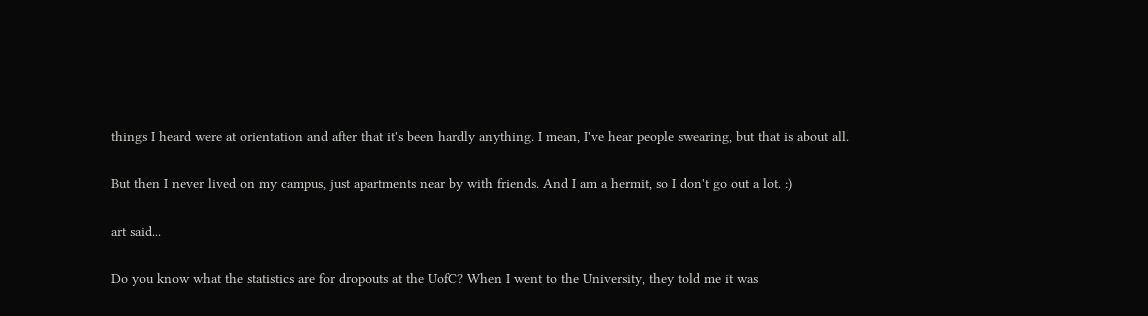things I heard were at orientation and after that it's been hardly anything. I mean, I've hear people swearing, but that is about all.

But then I never lived on my campus, just apartments near by with friends. And I am a hermit, so I don't go out a lot. :)

art said...

Do you know what the statistics are for dropouts at the UofC? When I went to the University, they told me it was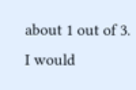about 1 out of 3. I would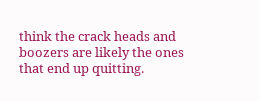think the crack heads and boozers are likely the ones that end up quitting.